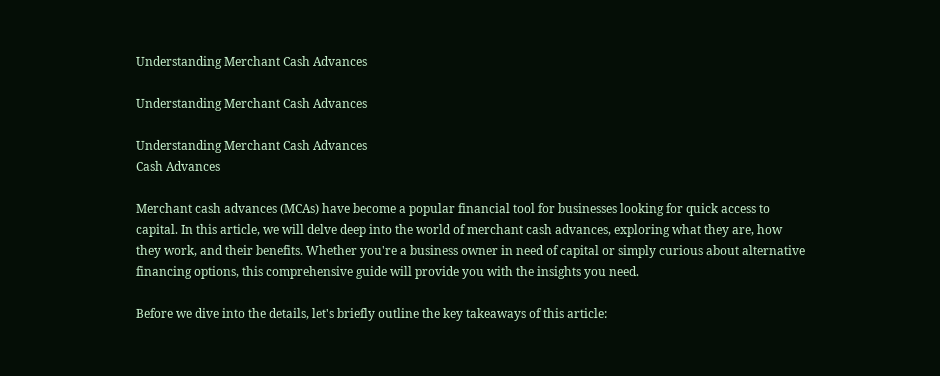Understanding Merchant Cash Advances

Understanding Merchant Cash Advances

Understanding Merchant Cash Advances
Cash Advances

Merchant cash advances (MCAs) have become a popular financial tool for businesses looking for quick access to capital. In this article, we will delve deep into the world of merchant cash advances, exploring what they are, how they work, and their benefits. Whether you're a business owner in need of capital or simply curious about alternative financing options, this comprehensive guide will provide you with the insights you need.

Before we dive into the details, let's briefly outline the key takeaways of this article: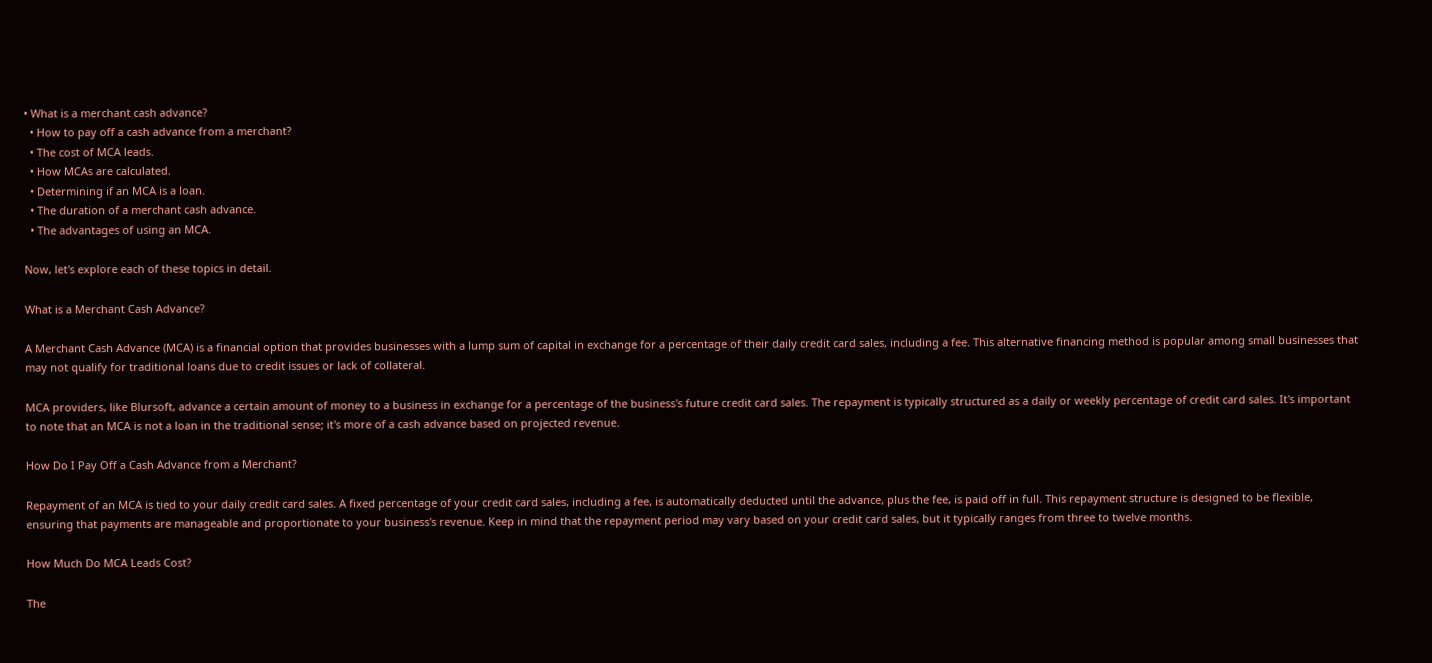• What is a merchant cash advance?
  • How to pay off a cash advance from a merchant?
  • The cost of MCA leads.
  • How MCAs are calculated.
  • Determining if an MCA is a loan.
  • The duration of a merchant cash advance.
  • The advantages of using an MCA.

Now, let's explore each of these topics in detail.

What is a Merchant Cash Advance?

A Merchant Cash Advance (MCA) is a financial option that provides businesses with a lump sum of capital in exchange for a percentage of their daily credit card sales, including a fee. This alternative financing method is popular among small businesses that may not qualify for traditional loans due to credit issues or lack of collateral.

MCA providers, like Blursoft, advance a certain amount of money to a business in exchange for a percentage of the business's future credit card sales. The repayment is typically structured as a daily or weekly percentage of credit card sales. It's important to note that an MCA is not a loan in the traditional sense; it's more of a cash advance based on projected revenue.

How Do I Pay Off a Cash Advance from a Merchant?

Repayment of an MCA is tied to your daily credit card sales. A fixed percentage of your credit card sales, including a fee, is automatically deducted until the advance, plus the fee, is paid off in full. This repayment structure is designed to be flexible, ensuring that payments are manageable and proportionate to your business's revenue. Keep in mind that the repayment period may vary based on your credit card sales, but it typically ranges from three to twelve months.

How Much Do MCA Leads Cost?

The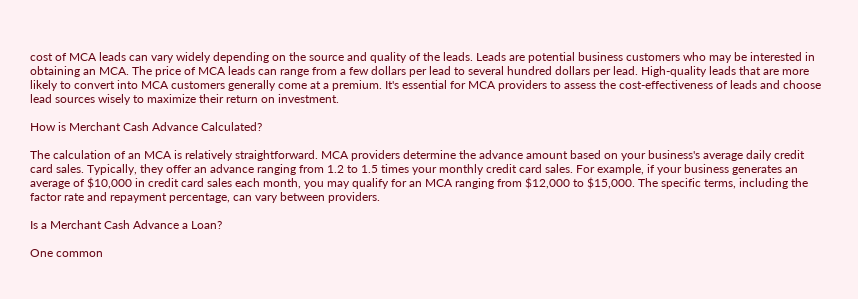cost of MCA leads can vary widely depending on the source and quality of the leads. Leads are potential business customers who may be interested in obtaining an MCA. The price of MCA leads can range from a few dollars per lead to several hundred dollars per lead. High-quality leads that are more likely to convert into MCA customers generally come at a premium. It's essential for MCA providers to assess the cost-effectiveness of leads and choose lead sources wisely to maximize their return on investment.

How is Merchant Cash Advance Calculated?

The calculation of an MCA is relatively straightforward. MCA providers determine the advance amount based on your business's average daily credit card sales. Typically, they offer an advance ranging from 1.2 to 1.5 times your monthly credit card sales. For example, if your business generates an average of $10,000 in credit card sales each month, you may qualify for an MCA ranging from $12,000 to $15,000. The specific terms, including the factor rate and repayment percentage, can vary between providers.

Is a Merchant Cash Advance a Loan?

One common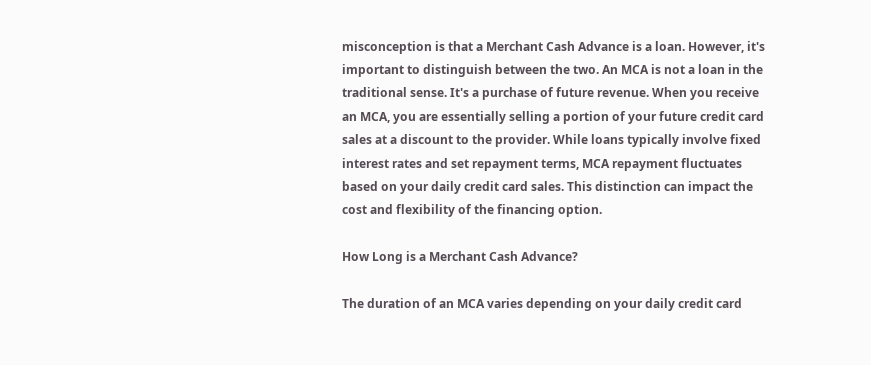misconception is that a Merchant Cash Advance is a loan. However, it's important to distinguish between the two. An MCA is not a loan in the traditional sense. It's a purchase of future revenue. When you receive an MCA, you are essentially selling a portion of your future credit card sales at a discount to the provider. While loans typically involve fixed interest rates and set repayment terms, MCA repayment fluctuates based on your daily credit card sales. This distinction can impact the cost and flexibility of the financing option.

How Long is a Merchant Cash Advance?

The duration of an MCA varies depending on your daily credit card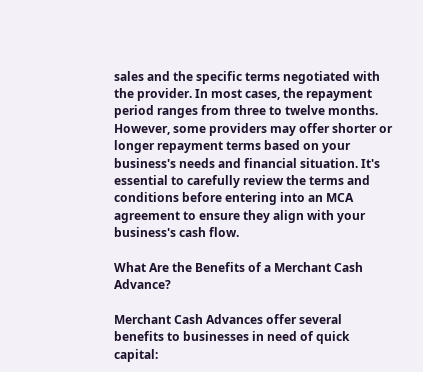sales and the specific terms negotiated with the provider. In most cases, the repayment period ranges from three to twelve months. However, some providers may offer shorter or longer repayment terms based on your business's needs and financial situation. It's essential to carefully review the terms and conditions before entering into an MCA agreement to ensure they align with your business's cash flow.

What Are the Benefits of a Merchant Cash Advance?

Merchant Cash Advances offer several benefits to businesses in need of quick capital: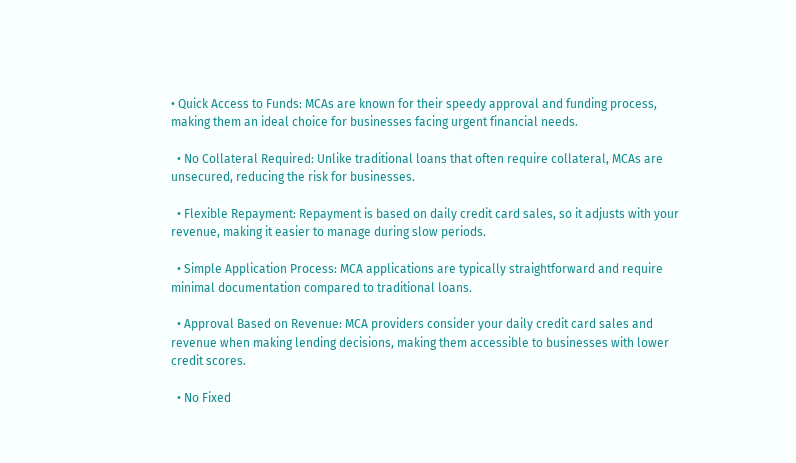• Quick Access to Funds: MCAs are known for their speedy approval and funding process, making them an ideal choice for businesses facing urgent financial needs.

  • No Collateral Required: Unlike traditional loans that often require collateral, MCAs are unsecured, reducing the risk for businesses.

  • Flexible Repayment: Repayment is based on daily credit card sales, so it adjusts with your revenue, making it easier to manage during slow periods.

  • Simple Application Process: MCA applications are typically straightforward and require minimal documentation compared to traditional loans.

  • Approval Based on Revenue: MCA providers consider your daily credit card sales and revenue when making lending decisions, making them accessible to businesses with lower credit scores.

  • No Fixed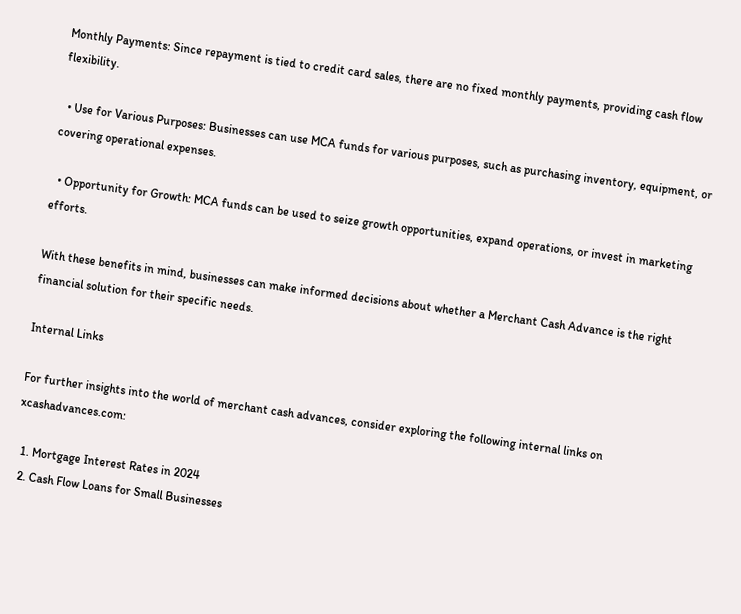Monthly Payments: Since repayment is tied to credit card sales, there are no fixed monthly payments, providing cash flow flexibility.

  • Use for Various Purposes: Businesses can use MCA funds for various purposes, such as purchasing inventory, equipment, or covering operational expenses.

  • Opportunity for Growth: MCA funds can be used to seize growth opportunities, expand operations, or invest in marketing efforts.

With these benefits in mind, businesses can make informed decisions about whether a Merchant Cash Advance is the right financial solution for their specific needs.

Internal Links

For further insights into the world of merchant cash advances, consider exploring the following internal links on xcashadvances.com:

  1. Mortgage Interest Rates in 2024
  2. Cash Flow Loans for Small Businesses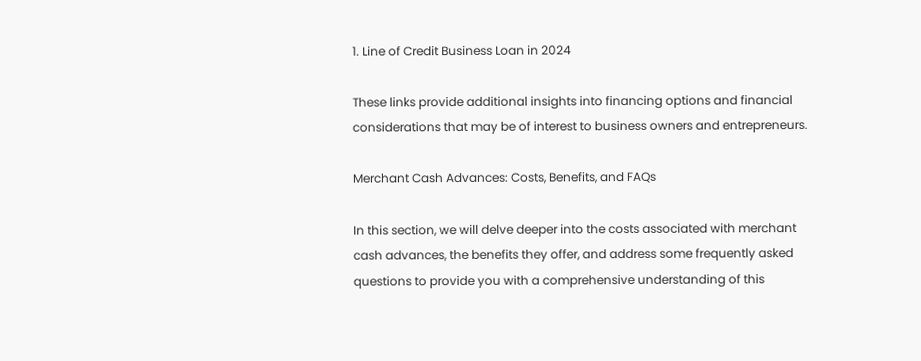1. Line of Credit Business Loan in 2024

These links provide additional insights into financing options and financial considerations that may be of interest to business owners and entrepreneurs.

Merchant Cash Advances: Costs, Benefits, and FAQs

In this section, we will delve deeper into the costs associated with merchant cash advances, the benefits they offer, and address some frequently asked questions to provide you with a comprehensive understanding of this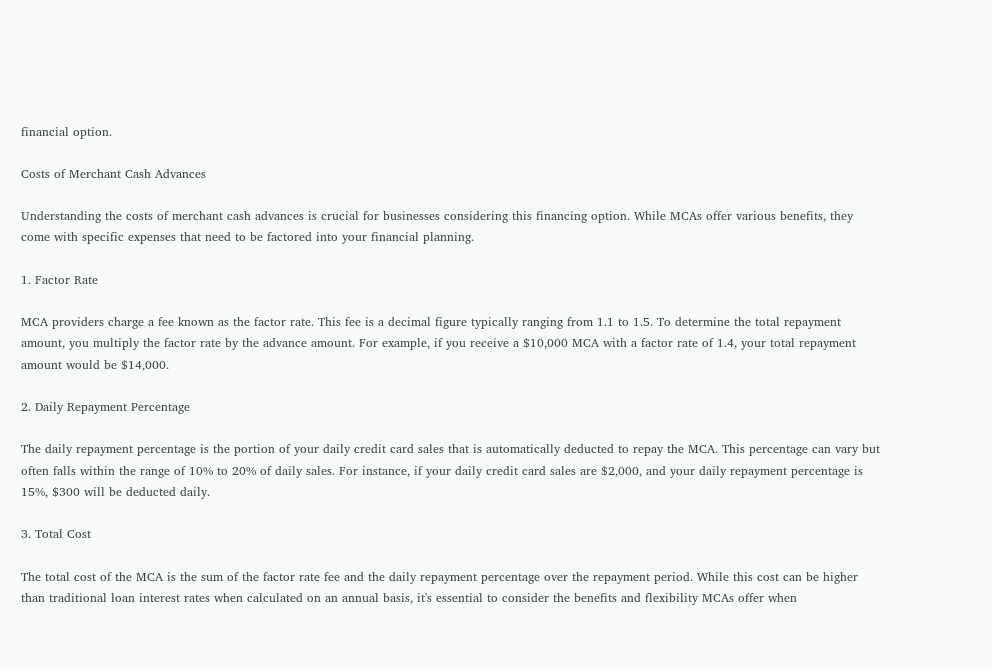financial option.

Costs of Merchant Cash Advances

Understanding the costs of merchant cash advances is crucial for businesses considering this financing option. While MCAs offer various benefits, they come with specific expenses that need to be factored into your financial planning.

1. Factor Rate

MCA providers charge a fee known as the factor rate. This fee is a decimal figure typically ranging from 1.1 to 1.5. To determine the total repayment amount, you multiply the factor rate by the advance amount. For example, if you receive a $10,000 MCA with a factor rate of 1.4, your total repayment amount would be $14,000.

2. Daily Repayment Percentage

The daily repayment percentage is the portion of your daily credit card sales that is automatically deducted to repay the MCA. This percentage can vary but often falls within the range of 10% to 20% of daily sales. For instance, if your daily credit card sales are $2,000, and your daily repayment percentage is 15%, $300 will be deducted daily.

3. Total Cost

The total cost of the MCA is the sum of the factor rate fee and the daily repayment percentage over the repayment period. While this cost can be higher than traditional loan interest rates when calculated on an annual basis, it's essential to consider the benefits and flexibility MCAs offer when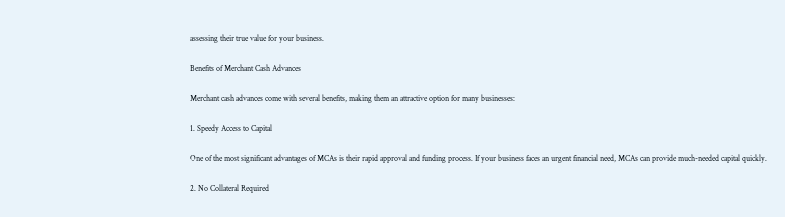assessing their true value for your business.

Benefits of Merchant Cash Advances

Merchant cash advances come with several benefits, making them an attractive option for many businesses:

1. Speedy Access to Capital

One of the most significant advantages of MCAs is their rapid approval and funding process. If your business faces an urgent financial need, MCAs can provide much-needed capital quickly.

2. No Collateral Required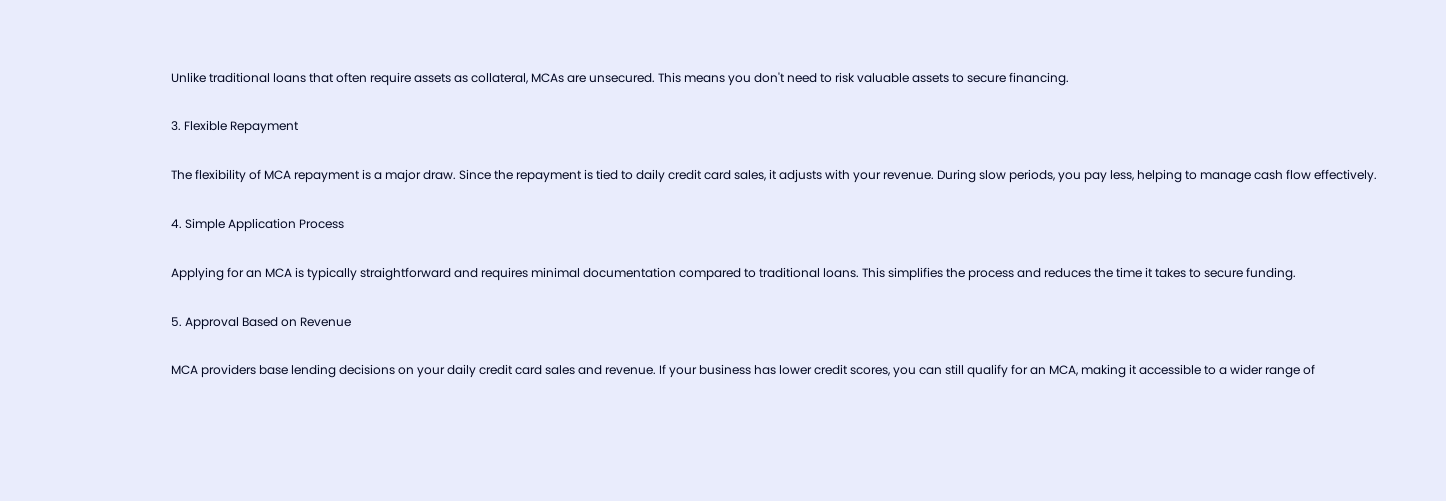Unlike traditional loans that often require assets as collateral, MCAs are unsecured. This means you don't need to risk valuable assets to secure financing.

3. Flexible Repayment

The flexibility of MCA repayment is a major draw. Since the repayment is tied to daily credit card sales, it adjusts with your revenue. During slow periods, you pay less, helping to manage cash flow effectively.

4. Simple Application Process

Applying for an MCA is typically straightforward and requires minimal documentation compared to traditional loans. This simplifies the process and reduces the time it takes to secure funding.

5. Approval Based on Revenue

MCA providers base lending decisions on your daily credit card sales and revenue. If your business has lower credit scores, you can still qualify for an MCA, making it accessible to a wider range of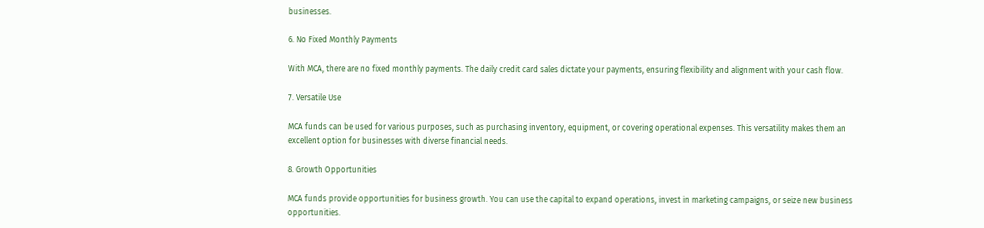businesses.

6. No Fixed Monthly Payments

With MCA, there are no fixed monthly payments. The daily credit card sales dictate your payments, ensuring flexibility and alignment with your cash flow.

7. Versatile Use

MCA funds can be used for various purposes, such as purchasing inventory, equipment, or covering operational expenses. This versatility makes them an excellent option for businesses with diverse financial needs.

8. Growth Opportunities

MCA funds provide opportunities for business growth. You can use the capital to expand operations, invest in marketing campaigns, or seize new business opportunities.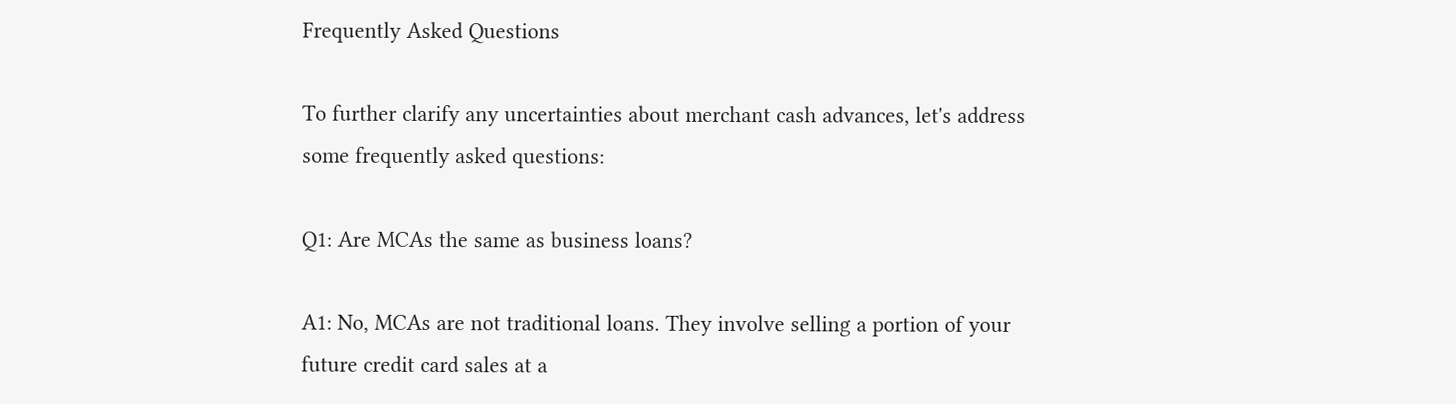Frequently Asked Questions

To further clarify any uncertainties about merchant cash advances, let's address some frequently asked questions:

Q1: Are MCAs the same as business loans?

A1: No, MCAs are not traditional loans. They involve selling a portion of your future credit card sales at a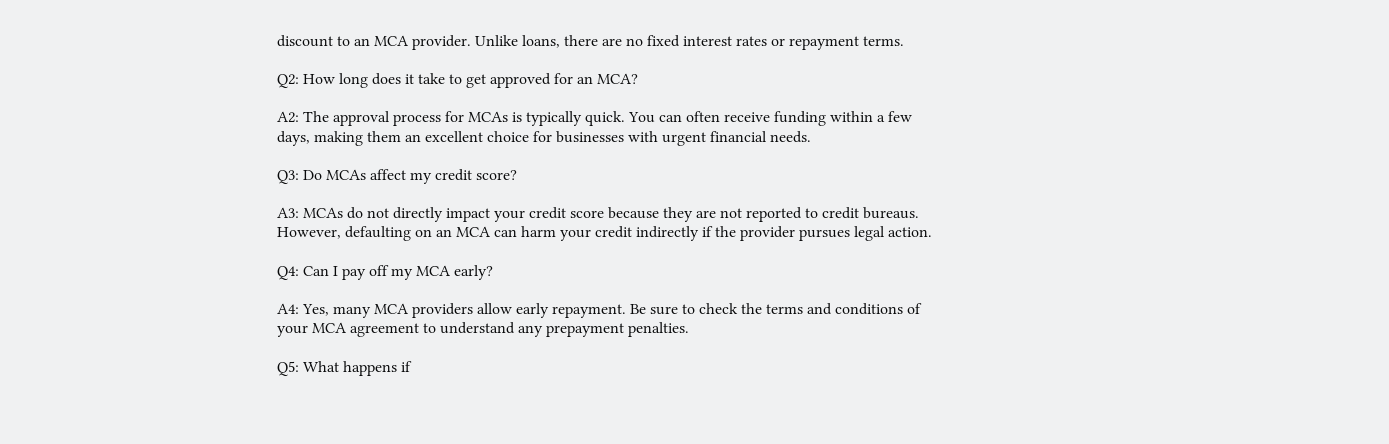discount to an MCA provider. Unlike loans, there are no fixed interest rates or repayment terms.

Q2: How long does it take to get approved for an MCA?

A2: The approval process for MCAs is typically quick. You can often receive funding within a few days, making them an excellent choice for businesses with urgent financial needs.

Q3: Do MCAs affect my credit score?

A3: MCAs do not directly impact your credit score because they are not reported to credit bureaus. However, defaulting on an MCA can harm your credit indirectly if the provider pursues legal action.

Q4: Can I pay off my MCA early?

A4: Yes, many MCA providers allow early repayment. Be sure to check the terms and conditions of your MCA agreement to understand any prepayment penalties.

Q5: What happens if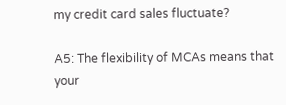my credit card sales fluctuate?

A5: The flexibility of MCAs means that your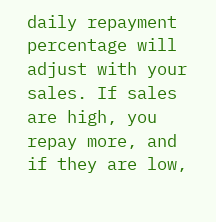daily repayment percentage will adjust with your sales. If sales are high, you repay more, and if they are low,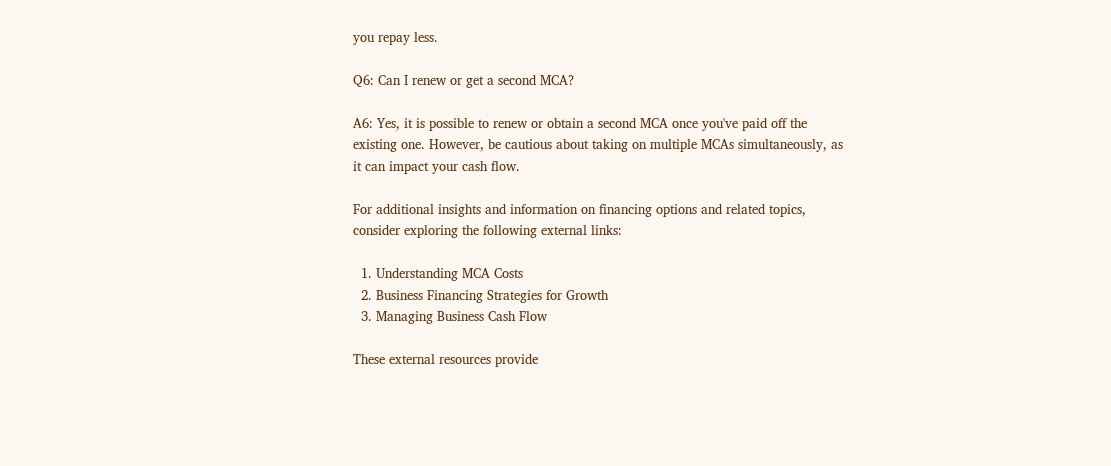you repay less.

Q6: Can I renew or get a second MCA?

A6: Yes, it is possible to renew or obtain a second MCA once you've paid off the existing one. However, be cautious about taking on multiple MCAs simultaneously, as it can impact your cash flow.

For additional insights and information on financing options and related topics, consider exploring the following external links:

  1. Understanding MCA Costs
  2. Business Financing Strategies for Growth
  3. Managing Business Cash Flow

These external resources provide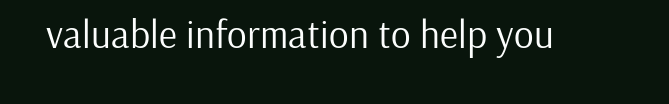valuable information to help you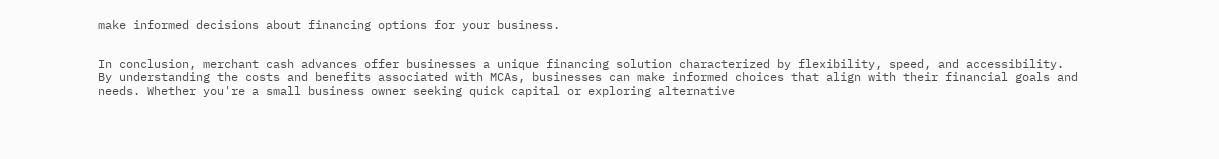make informed decisions about financing options for your business.


In conclusion, merchant cash advances offer businesses a unique financing solution characterized by flexibility, speed, and accessibility. By understanding the costs and benefits associated with MCAs, businesses can make informed choices that align with their financial goals and needs. Whether you're a small business owner seeking quick capital or exploring alternative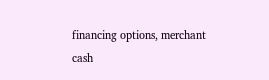financing options, merchant cash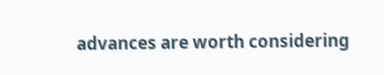advances are worth considering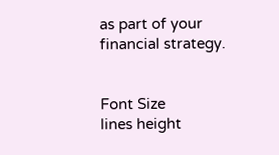as part of your financial strategy.


Font Size
lines height